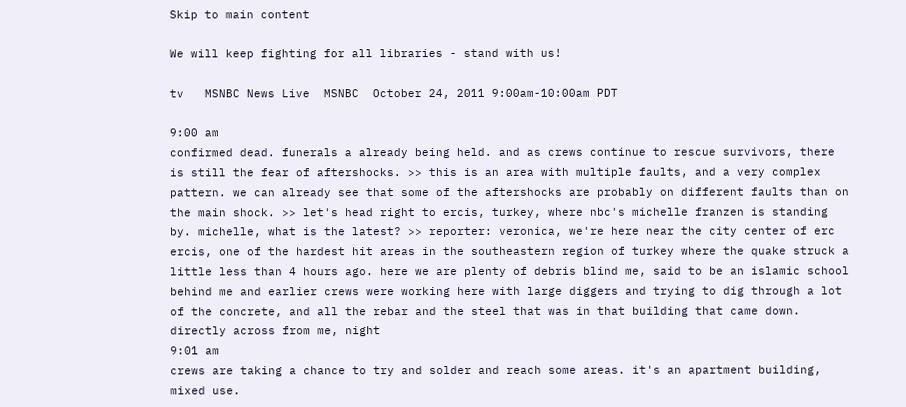Skip to main content

We will keep fighting for all libraries - stand with us!

tv   MSNBC News Live  MSNBC  October 24, 2011 9:00am-10:00am PDT

9:00 am
confirmed dead. funerals a already being held. and as crews continue to rescue survivors, there is still the fear of aftershocks. >> this is an area with multiple faults, and a very complex pattern. we can already see that some of the aftershocks are probably on different faults than on the main shock. >> let's head right to ercis, turkey, where nbc's michelle franzen is standing by. michelle, what is the latest? >> reporter: veronica, we're here near the city center of erc ercis, one of the hardest hit areas in the southeastern region of turkey where the quake struck a little less than 4 hours ago. here we are plenty of debris blind me, said to be an islamic school behind me and earlier crews were working here with large diggers and trying to dig through a lot of the concrete, and all the rebar and the steel that was in that building that came down. directly across from me, night
9:01 am
crews are taking a chance to try and solder and reach some areas. it's an apartment building, mixed use.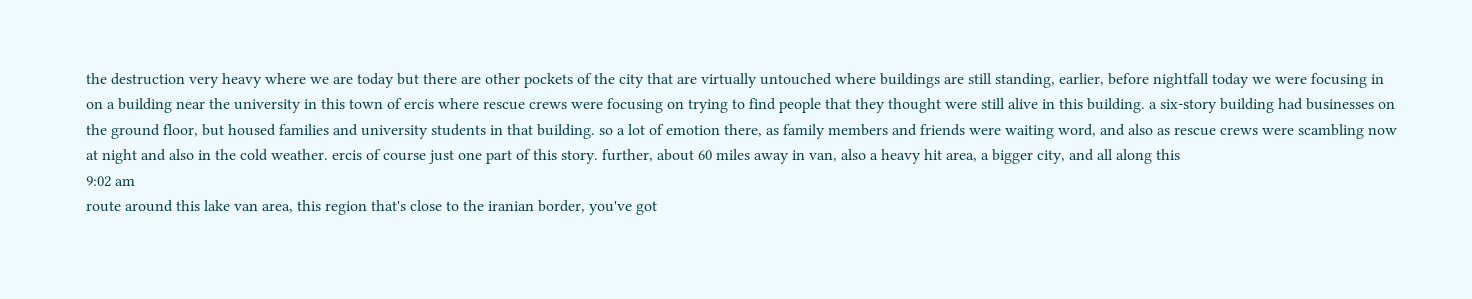the destruction very heavy where we are today but there are other pockets of the city that are virtually untouched where buildings are still standing, earlier, before nightfall today we were focusing in on a building near the university in this town of ercis where rescue crews were focusing on trying to find people that they thought were still alive in this building. a six-story building had businesses on the ground floor, but housed families and university students in that building. so a lot of emotion there, as family members and friends were waiting word, and also as rescue crews were scambling now at night and also in the cold weather. ercis of course just one part of this story. further, about 60 miles away in van, also a heavy hit area, a bigger city, and all along this
9:02 am
route around this lake van area, this region that's close to the iranian border, you've got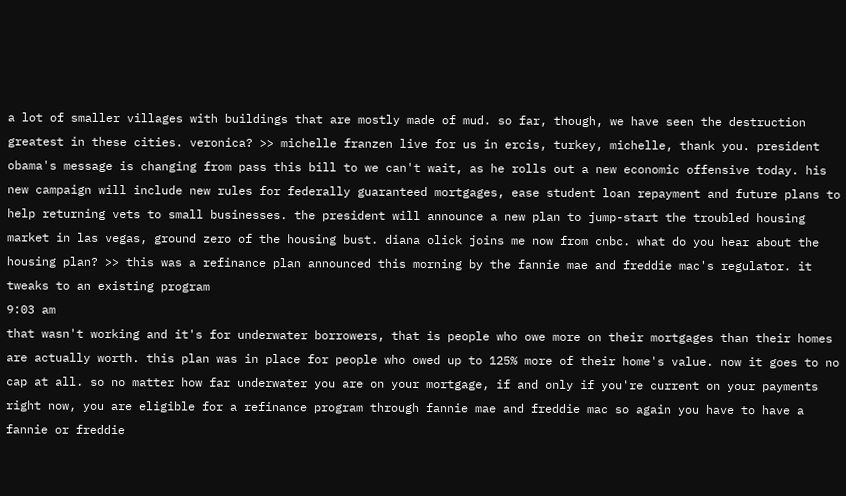a lot of smaller villages with buildings that are mostly made of mud. so far, though, we have seen the destruction greatest in these cities. veronica? >> michelle franzen live for us in ercis, turkey, michelle, thank you. president obama's message is changing from pass this bill to we can't wait, as he rolls out a new economic offensive today. his new campaign will include new rules for federally guaranteed mortgages, ease student loan repayment and future plans to help returning vets to small businesses. the president will announce a new plan to jump-start the troubled housing market in las vegas, ground zero of the housing bust. diana olick joins me now from cnbc. what do you hear about the housing plan? >> this was a refinance plan announced this morning by the fannie mae and freddie mac's regulator. it tweaks to an existing program
9:03 am
that wasn't working and it's for underwater borrowers, that is people who owe more on their mortgages than their homes are actually worth. this plan was in place for people who owed up to 125% more of their home's value. now it goes to no cap at all. so no matter how far underwater you are on your mortgage, if and only if you're current on your payments right now, you are eligible for a refinance program through fannie mae and freddie mac so again you have to have a fannie or freddie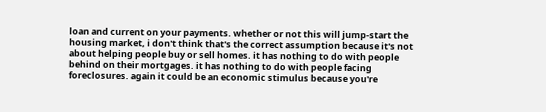loan and current on your payments. whether or not this will jump-start the housing market, i don't think that's the correct assumption because it's not about helping people buy or sell homes. it has nothing to do with people behind on their mortgages. it has nothing to do with people facing foreclosures. again it could be an economic stimulus because you're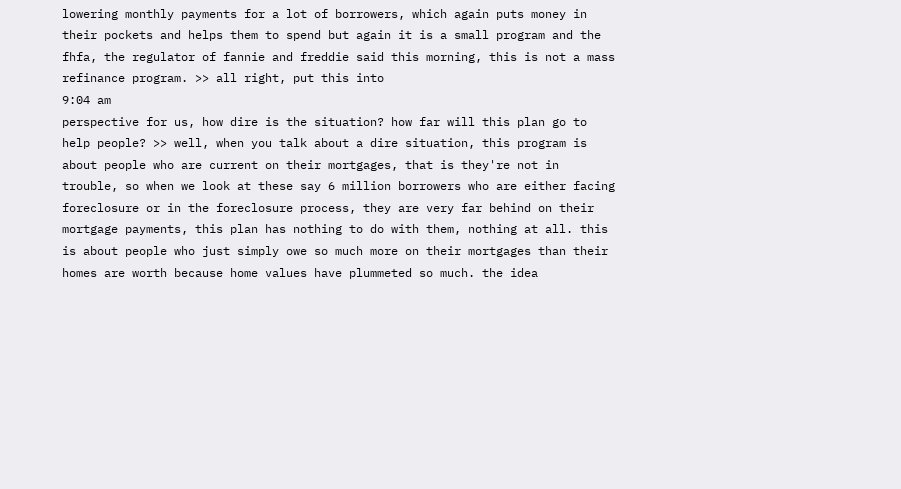lowering monthly payments for a lot of borrowers, which again puts money in their pockets and helps them to spend but again it is a small program and the fhfa, the regulator of fannie and freddie said this morning, this is not a mass refinance program. >> all right, put this into
9:04 am
perspective for us, how dire is the situation? how far will this plan go to help people? >> well, when you talk about a dire situation, this program is about people who are current on their mortgages, that is they're not in trouble, so when we look at these say 6 million borrowers who are either facing foreclosure or in the foreclosure process, they are very far behind on their mortgage payments, this plan has nothing to do with them, nothing at all. this is about people who just simply owe so much more on their mortgages than their homes are worth because home values have plummeted so much. the idea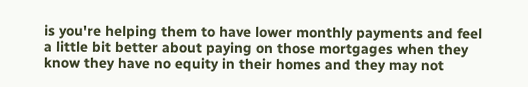is you're helping them to have lower monthly payments and feel a little bit better about paying on those mortgages when they know they have no equity in their homes and they may not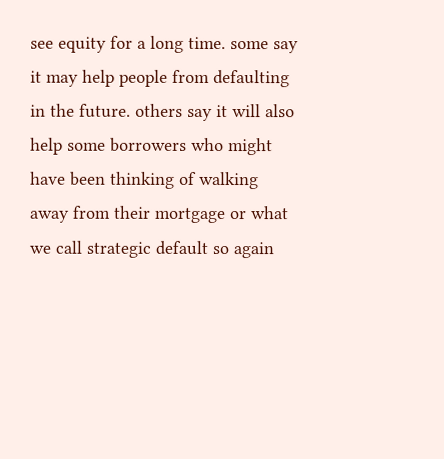see equity for a long time. some say it may help people from defaulting in the future. others say it will also help some borrowers who might have been thinking of walking away from their mortgage or what we call strategic default so again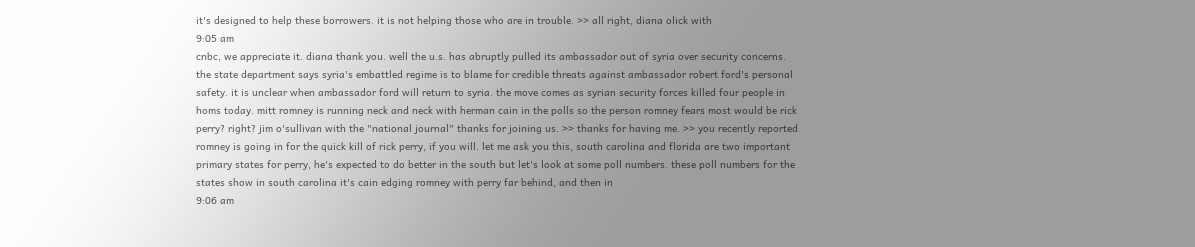it's designed to help these borrowers. it is not helping those who are in trouble. >> all right, diana olick with
9:05 am
cnbc, we appreciate it. diana thank you. well the u.s. has abruptly pulled its ambassador out of syria over security concerns. the state department says syria's embattled regime is to blame for credible threats against ambassador robert ford's personal safety. it is unclear when ambassador ford will return to syria. the move comes as syrian security forces killed four people in homs today. mitt romney is running neck and neck with herman cain in the polls so the person romney fears most would be rick perry? right? jim o'sullivan with the "national journal" thanks for joining us. >> thanks for having me. >> you recently reported romney is going in for the quick kill of rick perry, if you will. let me ask you this, south carolina and florida are two important primary states for perry, he's expected to do better in the south but let's look at some poll numbers. these poll numbers for the states show in south carolina it's cain edging romney with perry far behind, and then in
9:06 am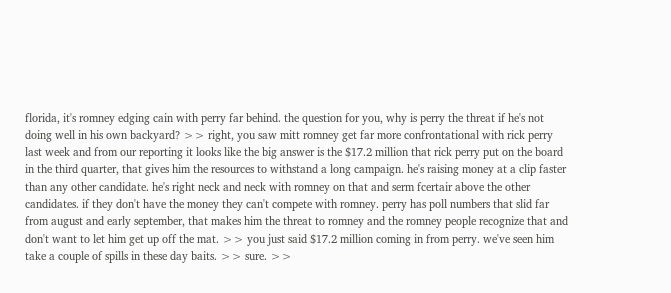florida, it's romney edging cain with perry far behind. the question for you, why is perry the threat if he's not doing well in his own backyard? >> right, you saw mitt romney get far more confrontational with rick perry last week and from our reporting it looks like the big answer is the $17.2 million that rick perry put on the board in the third quarter, that gives him the resources to withstand a long campaign. he's raising money at a clip faster than any other candidate. he's right neck and neck with romney on that and serm fcertair above the other candidates. if they don't have the money they can't compete with romney. perry has poll numbers that slid far from august and early september, that makes him the threat to romney and the romney people recognize that and don't want to let him get up off the mat. >> you just said $17.2 million coming in from perry. we've seen him take a couple of spills in these day baits. >> sure. >>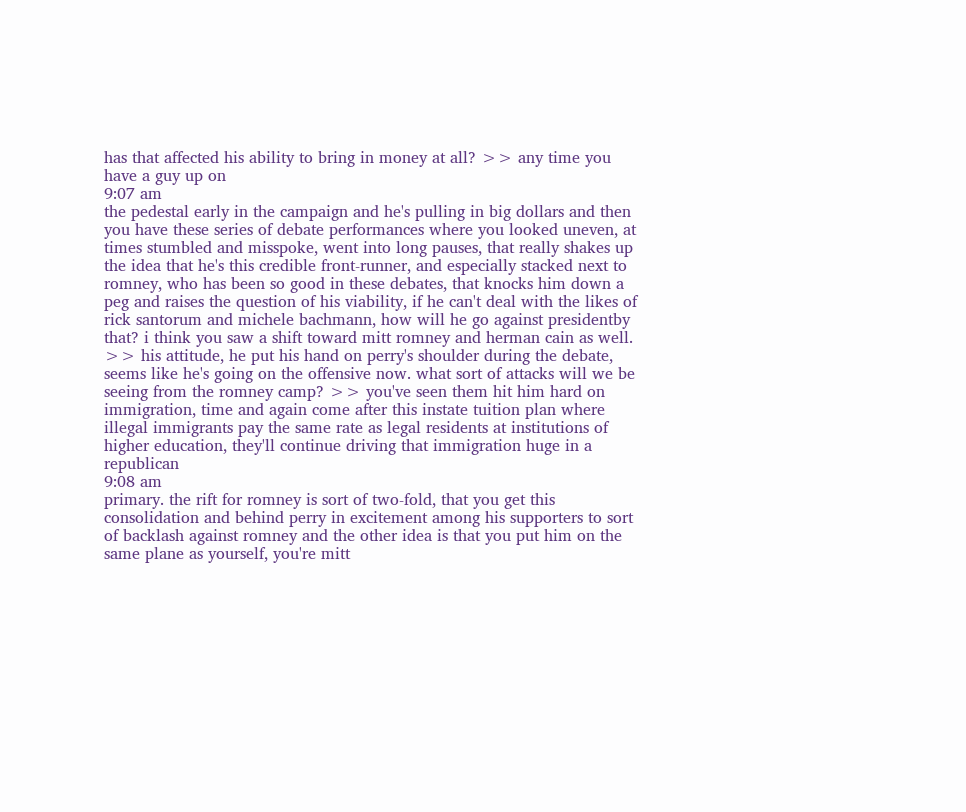has that affected his ability to bring in money at all? >> any time you have a guy up on
9:07 am
the pedestal early in the campaign and he's pulling in big dollars and then you have these series of debate performances where you looked uneven, at times stumbled and misspoke, went into long pauses, that really shakes up the idea that he's this credible front-runner, and especially stacked next to romney, who has been so good in these debates, that knocks him down a peg and raises the question of his viability, if he can't deal with the likes of rick santorum and michele bachmann, how will he go against presidentby that? i think you saw a shift toward mitt romney and herman cain as well. >> his attitude, he put his hand on perry's shoulder during the debate, seems like he's going on the offensive now. what sort of attacks will we be seeing from the romney camp? >> you've seen them hit him hard on immigration, time and again come after this instate tuition plan where illegal immigrants pay the same rate as legal residents at institutions of higher education, they'll continue driving that immigration huge in a republican
9:08 am
primary. the rift for romney is sort of two-fold, that you get this consolidation and behind perry in excitement among his supporters to sort of backlash against romney and the other idea is that you put him on the same plane as yourself, you're mitt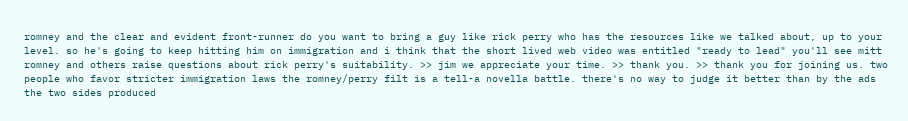romney and the clear and evident front-runner do you want to bring a guy like rick perry who has the resources like we talked about, up to your level. so he's going to keep hitting him on immigration and i think that the short lived web video was entitled "ready to lead" you'll see mitt romney and others raise questions about rick perry's suitability. >> jim we appreciate your time. >> thank you. >> thank you for joining us. two people who favor stricter immigration laws the romney/perry filt is a tell-a novella battle. there's no way to judge it better than by the ads the two sides produced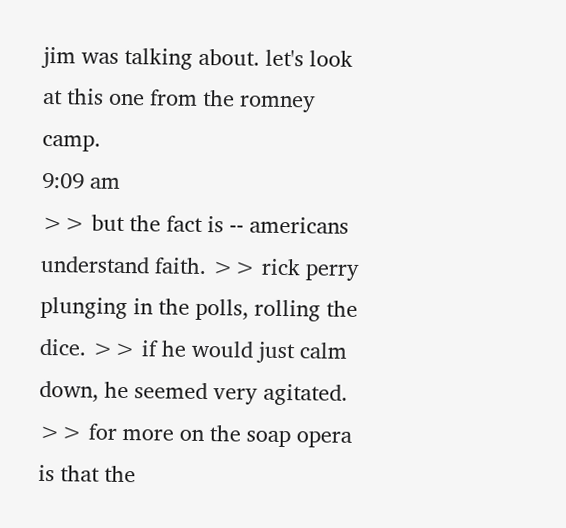jim was talking about. let's look at this one from the romney camp.
9:09 am
>> but the fact is -- americans understand faith. >> rick perry plunging in the polls, rolling the dice. >> if he would just calm down, he seemed very agitated. >> for more on the soap opera is that the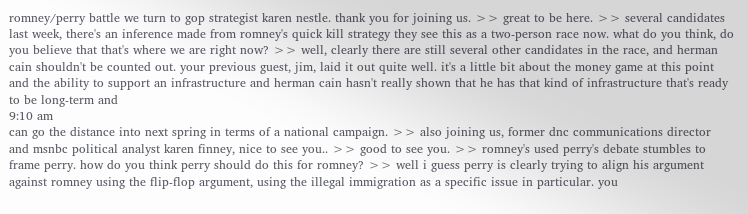romney/perry battle we turn to gop strategist karen nestle. thank you for joining us. >> great to be here. >> several candidates last week, there's an inference made from romney's quick kill strategy they see this as a two-person race now. what do you think, do you believe that that's where we are right now? >> well, clearly there are still several other candidates in the race, and herman cain shouldn't be counted out. your previous guest, jim, laid it out quite well. it's a little bit about the money game at this point and the ability to support an infrastructure and herman cain hasn't really shown that he has that kind of infrastructure that's ready to be long-term and
9:10 am
can go the distance into next spring in terms of a national campaign. >> also joining us, former dnc communications director and msnbc political analyst karen finney, nice to see you.. >> good to see you. >> romney's used perry's debate stumbles to frame perry. how do you think perry should do this for romney? >> well i guess perry is clearly trying to align his argument against romney using the flip-flop argument, using the illegal immigration as a specific issue in particular. you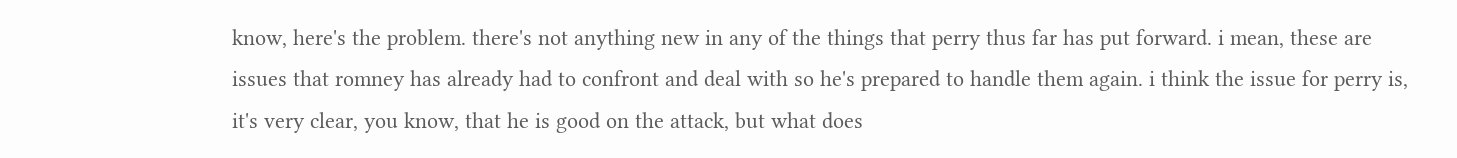know, here's the problem. there's not anything new in any of the things that perry thus far has put forward. i mean, these are issues that romney has already had to confront and deal with so he's prepared to handle them again. i think the issue for perry is, it's very clear, you know, that he is good on the attack, but what does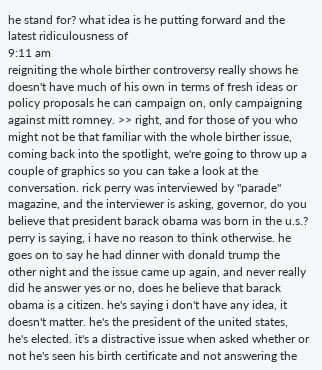he stand for? what idea is he putting forward and the latest ridiculousness of
9:11 am
reigniting the whole birther controversy really shows he doesn't have much of his own in terms of fresh ideas or policy proposals he can campaign on, only campaigning against mitt romney. >> right, and for those of you who might not be that familiar with the whole birther issue, coming back into the spotlight, we're going to throw up a couple of graphics so you can take a look at the conversation. rick perry was interviewed by "parade" magazine, and the interviewer is asking, governor, do you believe that president barack obama was born in the u.s.? perry is saying, i have no reason to think otherwise. he goes on to say he had dinner with donald trump the other night and the issue came up again, and never really did he answer yes or no, does he believe that barack obama is a citizen. he's saying i don't have any idea, it doesn't matter. he's the president of the united states, he's elected. it's a distractive issue when asked whether or not he's seen his birth certificate and not answering the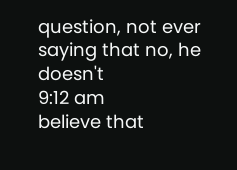question, not ever saying that no, he doesn't
9:12 am
believe that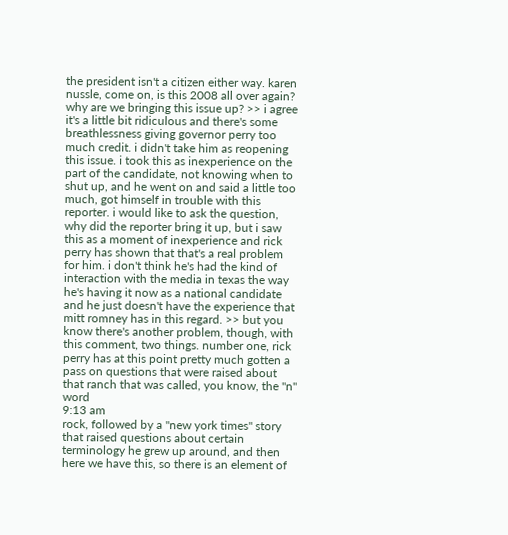the president isn't a citizen either way. karen nussle, come on, is this 2008 all over again? why are we bringing this issue up? >> i agree it's a little bit ridiculous and there's some breathlessness giving governor perry too much credit. i didn't take him as reopening this issue. i took this as inexperience on the part of the candidate, not knowing when to shut up, and he went on and said a little too much, got himself in trouble with this reporter. i would like to ask the question, why did the reporter bring it up, but i saw this as a moment of inexperience and rick perry has shown that that's a real problem for him. i don't think he's had the kind of interaction with the media in texas the way he's having it now as a national candidate and he just doesn't have the experience that mitt romney has in this regard. >> but you know there's another problem, though, with this comment, two things. number one, rick perry has at this point pretty much gotten a pass on questions that were raised about that ranch that was called, you know, the "n" word
9:13 am
rock, followed by a "new york times" story that raised questions about certain terminology he grew up around, and then here we have this, so there is an element of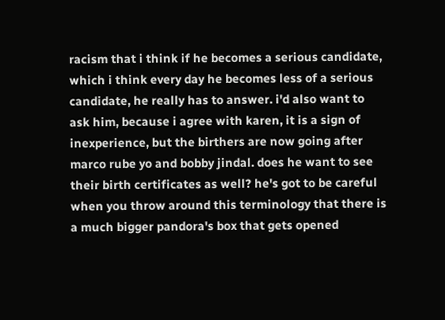racism that i think if he becomes a serious candidate, which i think every day he becomes less of a serious candidate, he really has to answer. i'd also want to ask him, because i agree with karen, it is a sign of inexperience, but the birthers are now going after marco rube yo and bobby jindal. does he want to see their birth certificates as well? he's got to be careful when you throw around this terminology that there is a much bigger pandora's box that gets opened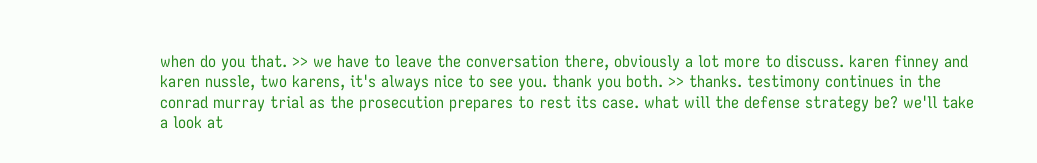when do you that. >> we have to leave the conversation there, obviously a lot more to discuss. karen finney and karen nussle, two karens, it's always nice to see you. thank you both. >> thanks. testimony continues in the conrad murray trial as the prosecution prepares to rest its case. what will the defense strategy be? we'll take a look at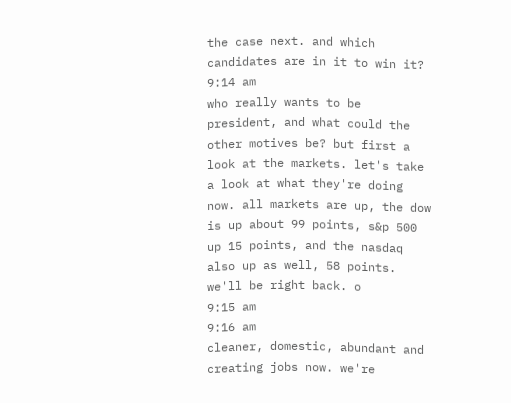the case next. and which candidates are in it to win it?
9:14 am
who really wants to be president, and what could the other motives be? but first a look at the markets. let's take a look at what they're doing now. all markets are up, the dow is up about 99 points, s&p 500 up 15 points, and the nasdaq also up as well, 58 points. we'll be right back. o
9:15 am
9:16 am
cleaner, domestic, abundant and creating jobs now. we're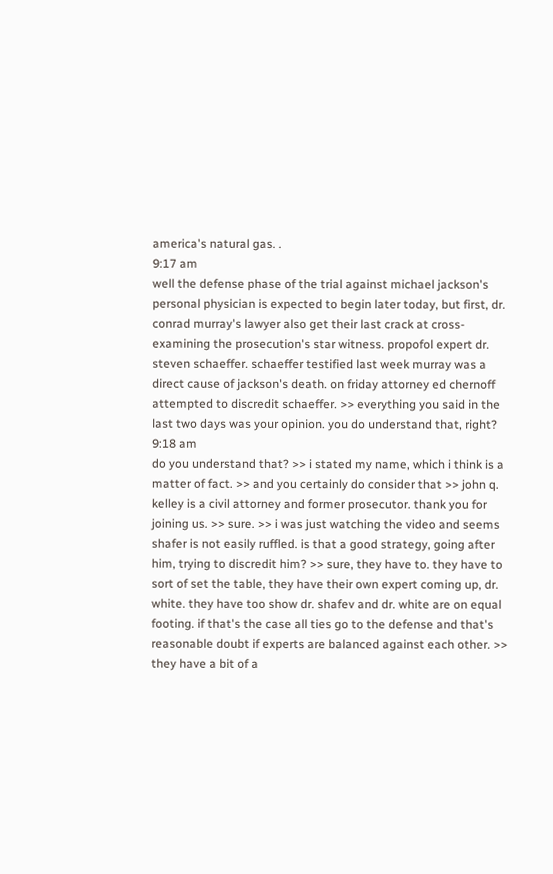america's natural gas. .
9:17 am
well the defense phase of the trial against michael jackson's personal physician is expected to begin later today, but first, dr. conrad murray's lawyer also get their last crack at cross-examining the prosecution's star witness. propofol expert dr. steven schaeffer. schaeffer testified last week murray was a direct cause of jackson's death. on friday attorney ed chernoff attempted to discredit schaeffer. >> everything you said in the last two days was your opinion. you do understand that, right?
9:18 am
do you understand that? >> i stated my name, which i think is a matter of fact. >> and you certainly do consider that >> john q. kelley is a civil attorney and former prosecutor. thank you for joining us. >> sure. >> i was just watching the video and seems shafer is not easily ruffled. is that a good strategy, going after him, trying to discredit him? >> sure, they have to. they have to sort of set the table, they have their own expert coming up, dr. white. they have too show dr. shafev and dr. white are on equal footing. if that's the case all ties go to the defense and that's reasonable doubt if experts are balanced against each other. >> they have a bit of a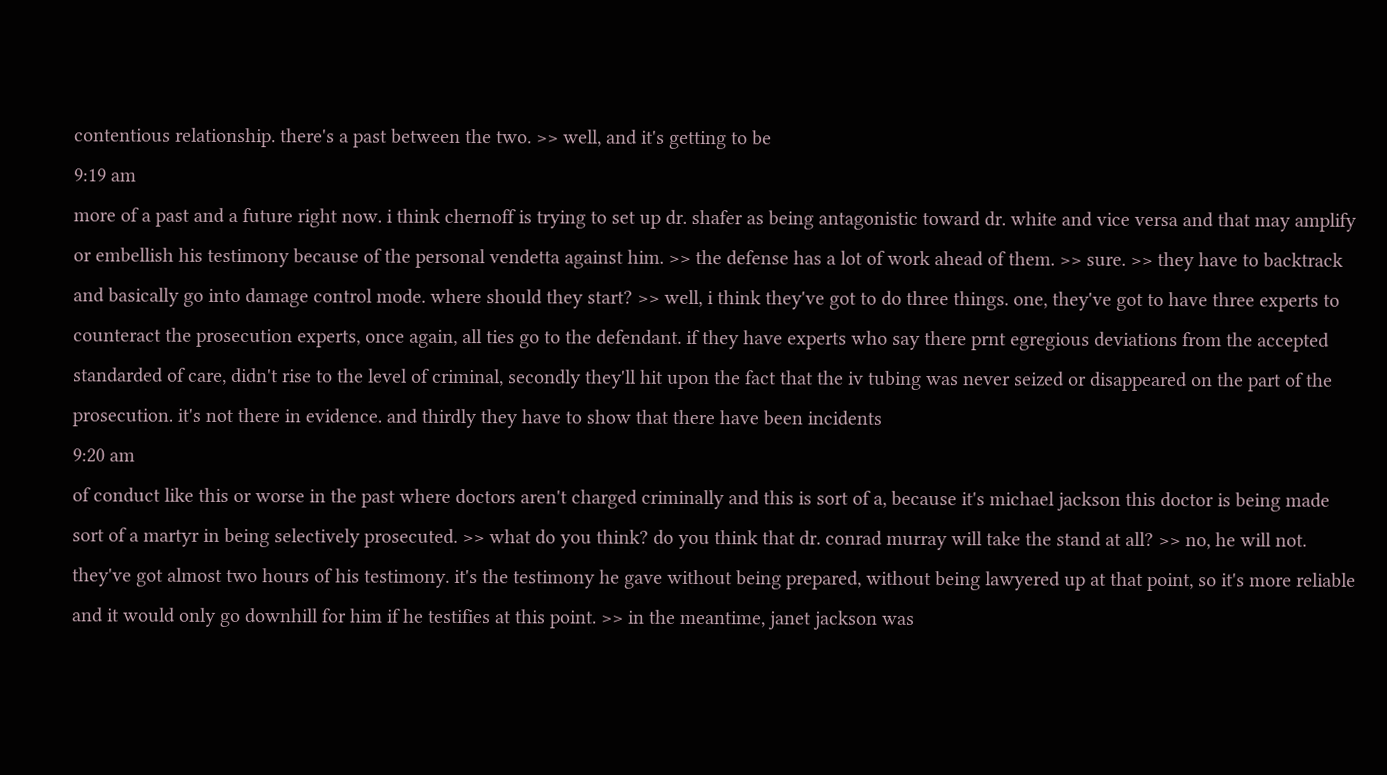contentious relationship. there's a past between the two. >> well, and it's getting to be
9:19 am
more of a past and a future right now. i think chernoff is trying to set up dr. shafer as being antagonistic toward dr. white and vice versa and that may amplify or embellish his testimony because of the personal vendetta against him. >> the defense has a lot of work ahead of them. >> sure. >> they have to backtrack and basically go into damage control mode. where should they start? >> well, i think they've got to do three things. one, they've got to have three experts to counteract the prosecution experts, once again, all ties go to the defendant. if they have experts who say there prnt egregious deviations from the accepted standarded of care, didn't rise to the level of criminal, secondly they'll hit upon the fact that the iv tubing was never seized or disappeared on the part of the prosecution. it's not there in evidence. and thirdly they have to show that there have been incidents
9:20 am
of conduct like this or worse in the past where doctors aren't charged criminally and this is sort of a, because it's michael jackson this doctor is being made sort of a martyr in being selectively prosecuted. >> what do you think? do you think that dr. conrad murray will take the stand at all? >> no, he will not. they've got almost two hours of his testimony. it's the testimony he gave without being prepared, without being lawyered up at that point, so it's more reliable and it would only go downhill for him if he testifies at this point. >> in the meantime, janet jackson was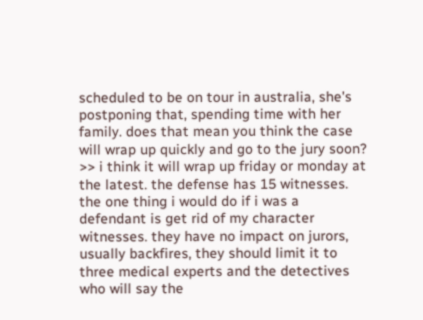scheduled to be on tour in australia, she's postponing that, spending time with her family. does that mean you think the case will wrap up quickly and go to the jury soon? >> i think it will wrap up friday or monday at the latest. the defense has 15 witnesses. the one thing i would do if i was a defendant is get rid of my character witnesses. they have no impact on jurors, usually backfires, they should limit it to three medical experts and the detectives who will say the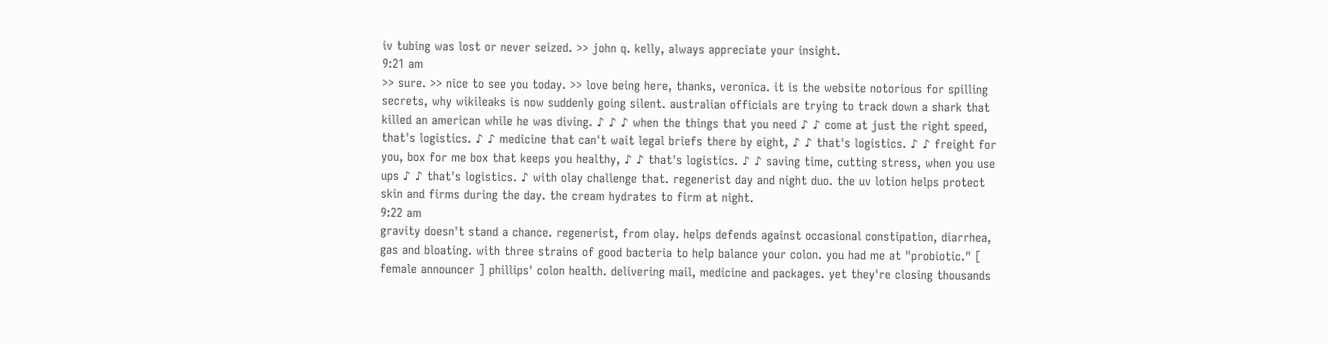iv tubing was lost or never seized. >> john q. kelly, always appreciate your insight.
9:21 am
>> sure. >> nice to see you today. >> love being here, thanks, veronica. it is the website notorious for spilling secrets, why wikileaks is now suddenly going silent. australian officials are trying to track down a shark that killed an american while he was diving. ♪ ♪ ♪ when the things that you need ♪ ♪ come at just the right speed, that's logistics. ♪ ♪ medicine that can't wait legal briefs there by eight, ♪ ♪ that's logistics. ♪ ♪ freight for you, box for me box that keeps you healthy, ♪ ♪ that's logistics. ♪ ♪ saving time, cutting stress, when you use ups ♪ ♪ that's logistics. ♪ with olay challenge that. regenerist day and night duo. the uv lotion helps protect skin and firms during the day. the cream hydrates to firm at night.
9:22 am
gravity doesn't stand a chance. regenerist, from olay. helps defends against occasional constipation, diarrhea, gas and bloating. with three strains of good bacteria to help balance your colon. you had me at "probiotic." [ female announcer ] phillips' colon health. delivering mail, medicine and packages. yet they're closing thousands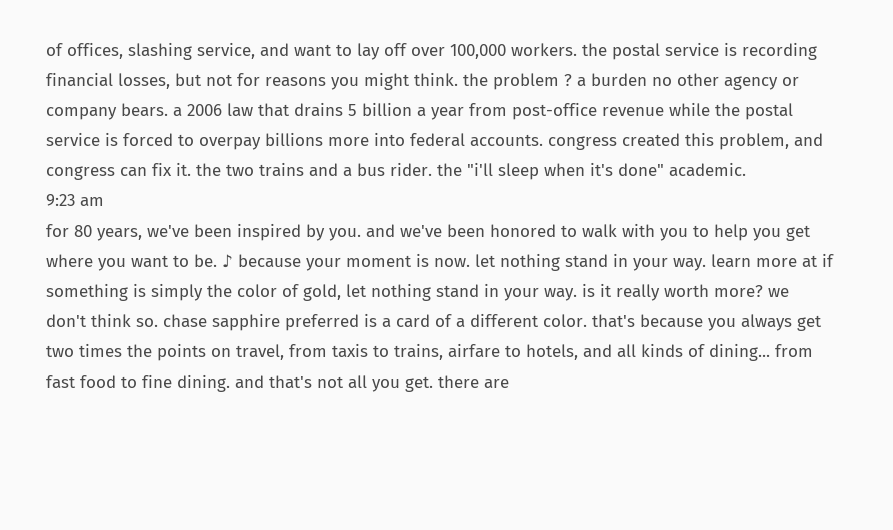of offices, slashing service, and want to lay off over 100,000 workers. the postal service is recording financial losses, but not for reasons you might think. the problem ? a burden no other agency or company bears. a 2006 law that drains 5 billion a year from post-office revenue while the postal service is forced to overpay billions more into federal accounts. congress created this problem, and congress can fix it. the two trains and a bus rider. the "i'll sleep when it's done" academic.
9:23 am
for 80 years, we've been inspired by you. and we've been honored to walk with you to help you get where you want to be. ♪ because your moment is now. let nothing stand in your way. learn more at if something is simply the color of gold, let nothing stand in your way. is it really worth more? we don't think so. chase sapphire preferred is a card of a different color. that's because you always get two times the points on travel, from taxis to trains, airfare to hotels, and all kinds of dining... from fast food to fine dining. and that's not all you get. there are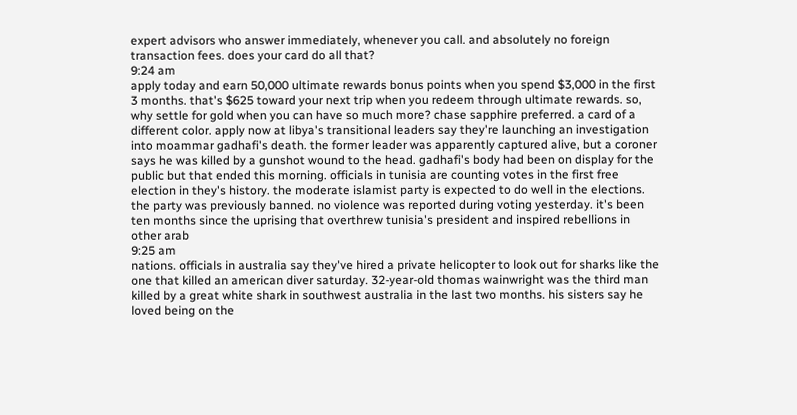expert advisors who answer immediately, whenever you call. and absolutely no foreign transaction fees. does your card do all that?
9:24 am
apply today and earn 50,000 ultimate rewards bonus points when you spend $3,000 in the first 3 months. that's $625 toward your next trip when you redeem through ultimate rewards. so, why settle for gold when you can have so much more? chase sapphire preferred. a card of a different color. apply now at libya's transitional leaders say they're launching an investigation into moammar gadhafi's death. the former leader was apparently captured alive, but a coroner says he was killed by a gunshot wound to the head. gadhafi's body had been on display for the public but that ended this morning. officials in tunisia are counting votes in the first free election in they's history. the moderate islamist party is expected to do well in the elections. the party was previously banned. no violence was reported during voting yesterday. it's been ten months since the uprising that overthrew tunisia's president and inspired rebellions in other arab
9:25 am
nations. officials in australia say they've hired a private helicopter to look out for sharks like the one that killed an american diver saturday. 32-year-old thomas wainwright was the third man killed by a great white shark in southwest australia in the last two months. his sisters say he loved being on the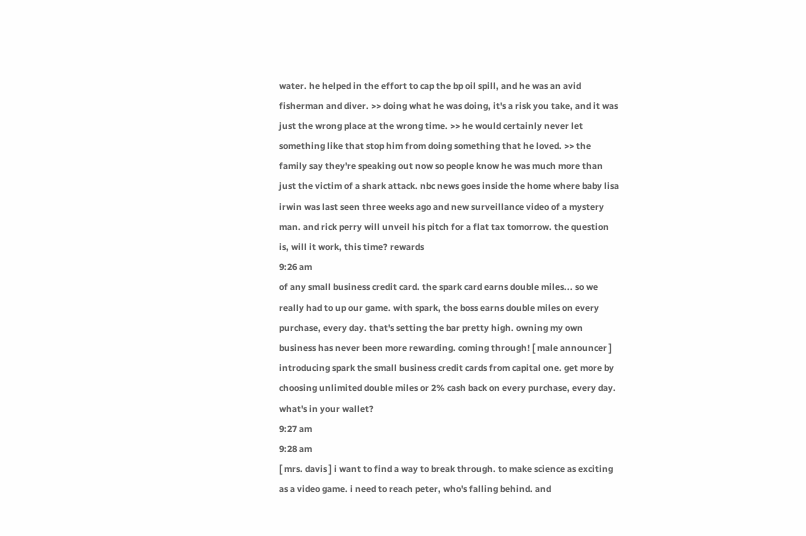water. he helped in the effort to cap the bp oil spill, and he was an avid fisherman and diver. >> doing what he was doing, it's a risk you take, and it was just the wrong place at the wrong time. >> he would certainly never let something like that stop him from doing something that he loved. >> the family say they're speaking out now so people know he was much more than just the victim of a shark attack. nbc news goes inside the home where baby lisa irwin was last seen three weeks ago and new surveillance video of a mystery man. and rick perry will unveil his pitch for a flat tax tomorrow. the question is, will it work, this time? rewards
9:26 am
of any small business credit card. the spark card earns double miles... so we really had to up our game. with spark, the boss earns double miles on every purchase, every day. that's setting the bar pretty high. owning my own business has never been more rewarding. coming through! [ male announcer ] introducing spark the small business credit cards from capital one. get more by choosing unlimited double miles or 2% cash back on every purchase, every day. what's in your wallet?
9:27 am
9:28 am
[ mrs. davis ] i want to find a way to break through. to make science as exciting as a video game. i need to reach peter, who's falling behind. and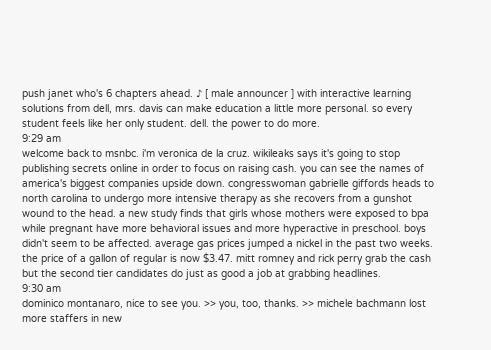push janet who's 6 chapters ahead. ♪ [ male announcer ] with interactive learning solutions from dell, mrs. davis can make education a little more personal. so every student feels like her only student. dell. the power to do more.
9:29 am
welcome back to msnbc. i'm veronica de la cruz. wikileaks says it's going to stop publishing secrets online in order to focus on raising cash. you can see the names of america's biggest companies upside down. congresswoman gabrielle giffords heads to north carolina to undergo more intensive therapy as she recovers from a gunshot wound to the head. a new study finds that girls whose mothers were exposed to bpa while pregnant have more behavioral issues and more hyperactive in preschool. boys didn't seem to be affected. average gas prices jumped a nickel in the past two weeks. the price of a gallon of regular is now $3.47. mitt romney and rick perry grab the cash but the second tier candidates do just as good a job at grabbing headlines.
9:30 am
dominico montanaro, nice to see you. >> you, too, thanks. >> michele bachmann lost more staffers in new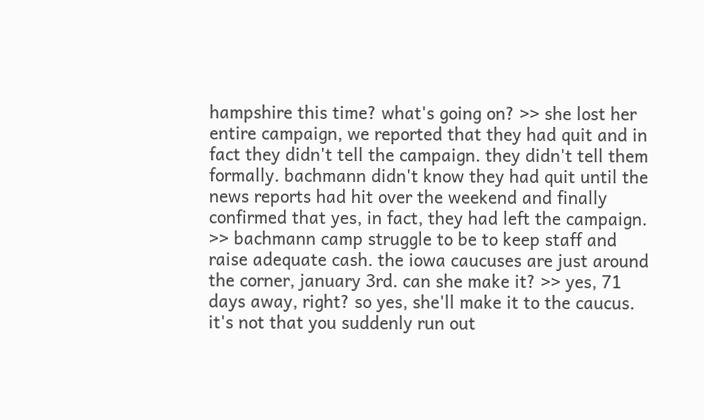hampshire this time? what's going on? >> she lost her entire campaign, we reported that they had quit and in fact they didn't tell the campaign. they didn't tell them formally. bachmann didn't know they had quit until the news reports had hit over the weekend and finally confirmed that yes, in fact, they had left the campaign. >> bachmann camp struggle to be to keep staff and raise adequate cash. the iowa caucuses are just around the corner, january 3rd. can she make it? >> yes, 71 days away, right? so yes, she'll make it to the caucus. it's not that you suddenly run out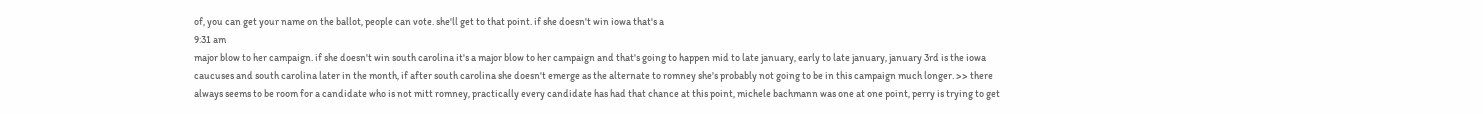of, you can get your name on the ballot, people can vote. she'll get to that point. if she doesn't win iowa that's a
9:31 am
major blow to her campaign. if she doesn't win south carolina it's a major blow to her campaign and that's going to happen mid to late january, early to late january, january 3rd is the iowa caucuses and south carolina later in the month, if after south carolina she doesn't emerge as the alternate to romney she's probably not going to be in this campaign much longer. >> there always seems to be room for a candidate who is not mitt romney, practically every candidate has had that chance at this point, michele bachmann was one at one point, perry is trying to get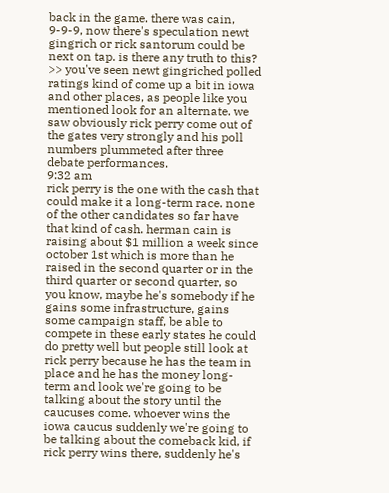back in the game. there was cain, 9-9-9, now there's speculation newt gingrich or rick santorum could be next on tap. is there any truth to this? >> you've seen newt gingriched polled ratings kind of come up a bit in iowa and other places, as people like you mentioned look for an alternate. we saw obviously rick perry come out of the gates very strongly and his poll numbers plummeted after three debate performances.
9:32 am
rick perry is the one with the cash that could make it a long-term race. none of the other candidates so far have that kind of cash. herman cain is raising about $1 million a week since october 1st which is more than he raised in the second quarter or in the third quarter or second quarter, so you know, maybe he's somebody if he gains some infrastructure, gains some campaign staff, be able to compete in these early states he could do pretty well but people still look at rick perry because he has the team in place and he has the money long-term and look we're going to be talking about the story until the caucuses come. whoever wins the iowa caucus suddenly we're going to be talking about the comeback kid, if rick perry wins there, suddenly he's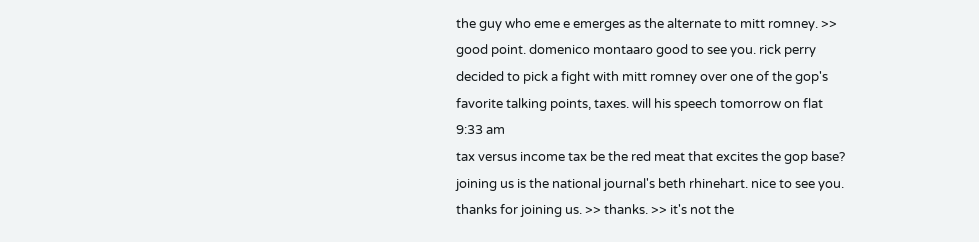the guy who eme e emerges as the alternate to mitt romney. >> good point. domenico montaaro good to see you. rick perry decided to pick a fight with mitt romney over one of the gop's favorite talking points, taxes. will his speech tomorrow on flat
9:33 am
tax versus income tax be the red meat that excites the gop base? joining us is the national journal's beth rhinehart. nice to see you. thanks for joining us. >> thanks. >> it's not the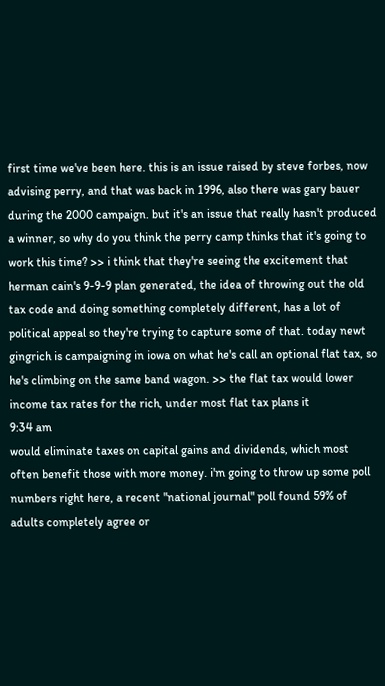first time we've been here. this is an issue raised by steve forbes, now advising perry, and that was back in 1996, also there was gary bauer during the 2000 campaign. but it's an issue that really hasn't produced a winner, so why do you think the perry camp thinks that it's going to work this time? >> i think that they're seeing the excitement that herman cain's 9-9-9 plan generated, the idea of throwing out the old tax code and doing something completely different, has a lot of political appeal so they're trying to capture some of that. today newt gingrich is campaigning in iowa on what he's call an optional flat tax, so he's climbing on the same band wagon. >> the flat tax would lower income tax rates for the rich, under most flat tax plans it
9:34 am
would eliminate taxes on capital gains and dividends, which most often benefit those with more money. i'm going to throw up some poll numbers right here, a recent "national journal" poll found 59% of adults completely agree or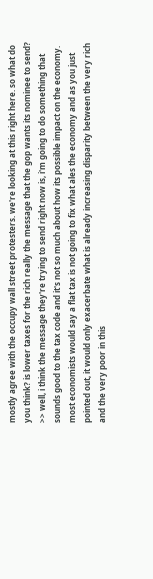mostly agree with the occupy wall street protesters. we're looking at this right here. so what do you think? is lower taxes for the rich really the message that the gop wants its nominee to send? >> well, i think the message they're trying to send right now is, i'm going to do something that sounds good to the tax code and it's not so much about how its possible impact on the economy. most economists would say a flat tax is not going to fix what ales the economy and as you just pointed out, it would only exacerbate what is already increasing disparity between the very rich and the very poor in this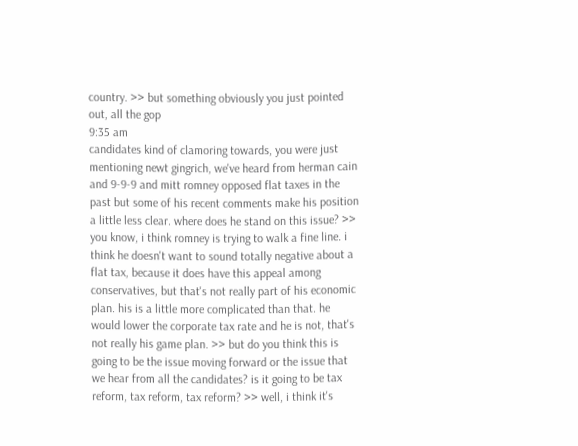country. >> but something obviously you just pointed out, all the gop
9:35 am
candidates kind of clamoring towards, you were just mentioning newt gingrich, we've heard from herman cain and 9-9-9 and mitt romney opposed flat taxes in the past but some of his recent comments make his position a little less clear. where does he stand on this issue? >> you know, i think romney is trying to walk a fine line. i think he doesn't want to sound totally negative about a flat tax, because it does have this appeal among conservatives, but that's not really part of his economic plan. his is a little more complicated than that. he would lower the corporate tax rate and he is not, that's not really his game plan. >> but do you think this is going to be the issue moving forward or the issue that we hear from all the candidates? is it going to be tax reform, tax reform, tax reform? >> well, i think it's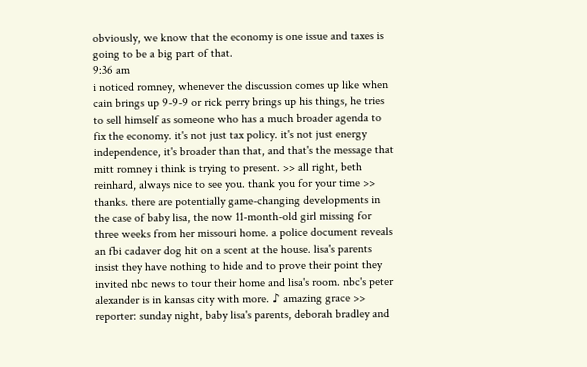obviously, we know that the economy is one issue and taxes is going to be a big part of that.
9:36 am
i noticed romney, whenever the discussion comes up like when cain brings up 9-9-9 or rick perry brings up his things, he tries to sell himself as someone who has a much broader agenda to fix the economy. it's not just tax policy. it's not just energy independence, it's broader than that, and that's the message that mitt romney i think is trying to present. >> all right, beth reinhard, always nice to see you. thank you for your time >> thanks. there are potentially game-changing developments in the case of baby lisa, the now 11-month-old girl missing for three weeks from her missouri home. a police document reveals an fbi cadaver dog hit on a scent at the house. lisa's parents insist they have nothing to hide and to prove their point they invited nbc news to tour their home and lisa's room. nbc's peter alexander is in kansas city with more. ♪ amazing grace >> reporter: sunday night, baby lisa's parents, deborah bradley and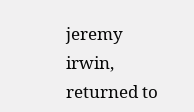jeremy irwin, returned to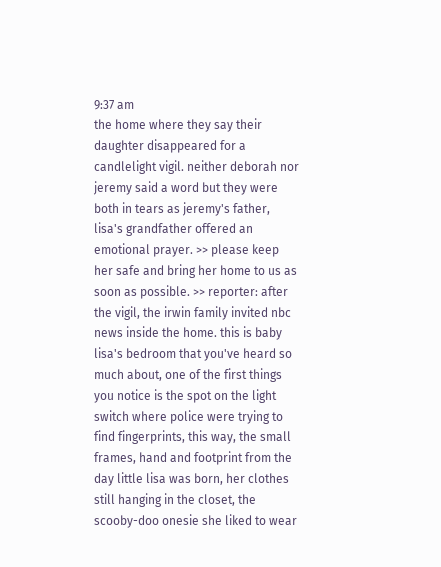9:37 am
the home where they say their daughter disappeared for a candlelight vigil. neither deborah nor jeremy said a word but they were both in tears as jeremy's father, lisa's grandfather offered an emotional prayer. >> please keep her safe and bring her home to us as soon as possible. >> reporter: after the vigil, the irwin family invited nbc news inside the home. this is baby lisa's bedroom that you've heard so much about, one of the first things you notice is the spot on the light switch where police were trying to find fingerprints, this way, the small frames, hand and footprint from the day little lisa was born, her clothes still hanging in the closet, the scooby-doo onesie she liked to wear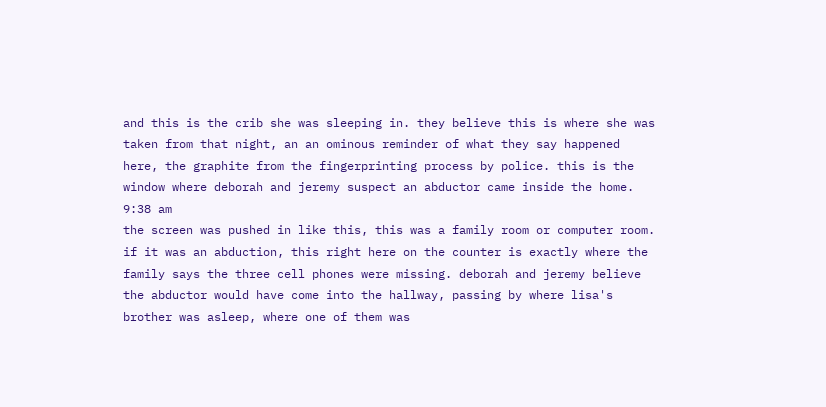and this is the crib she was sleeping in. they believe this is where she was taken from that night, an an ominous reminder of what they say happened here, the graphite from the fingerprinting process by police. this is the window where deborah and jeremy suspect an abductor came inside the home.
9:38 am
the screen was pushed in like this, this was a family room or computer room. if it was an abduction, this right here on the counter is exactly where the family says the three cell phones were missing. deborah and jeremy believe the abductor would have come into the hallway, passing by where lisa's brother was asleep, where one of them was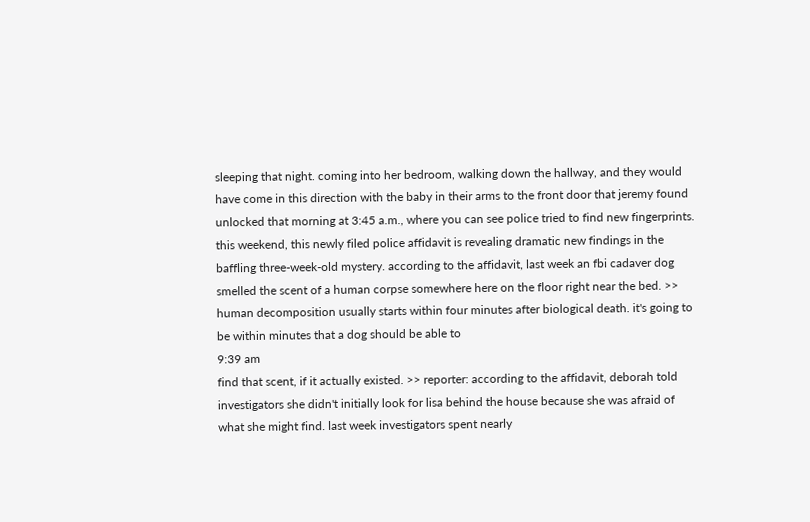sleeping that night. coming into her bedroom, walking down the hallway, and they would have come in this direction with the baby in their arms to the front door that jeremy found unlocked that morning at 3:45 a.m., where you can see police tried to find new fingerprints. this weekend, this newly filed police affidavit is revealing dramatic new findings in the baffling three-week-old mystery. according to the affidavit, last week an fbi cadaver dog smelled the scent of a human corpse somewhere here on the floor right near the bed. >> human decomposition usually starts within four minutes after biological death. it's going to be within minutes that a dog should be able to
9:39 am
find that scent, if it actually existed. >> reporter: according to the affidavit, deborah told investigators she didn't initially look for lisa behind the house because she was afraid of what she might find. last week investigators spent nearly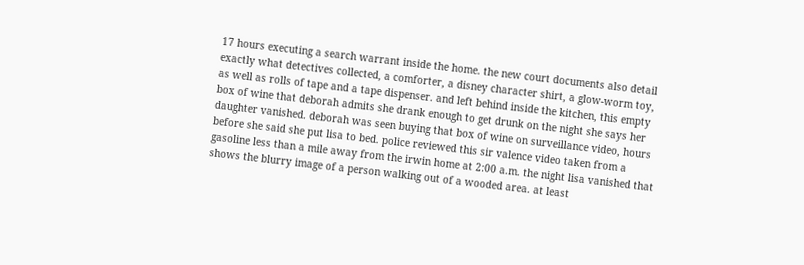17 hours executing a search warrant inside the home. the new court documents also detail exactly what detectives collected, a comforter, a disney character shirt, a glow-worm toy, as well as rolls of tape and a tape dispenser. and left behind inside the kitchen, this empty box of wine that deborah admits she drank enough to get drunk on the night she says her daughter vanished. deborah was seen buying that box of wine on surveillance video, hours before she said she put lisa to bed. police reviewed this sir valence video taken from a gasoline less than a mile away from the irwin home at 2:00 a.m. the night lisa vanished that shows the blurry image of a person walking out of a wooded area. at least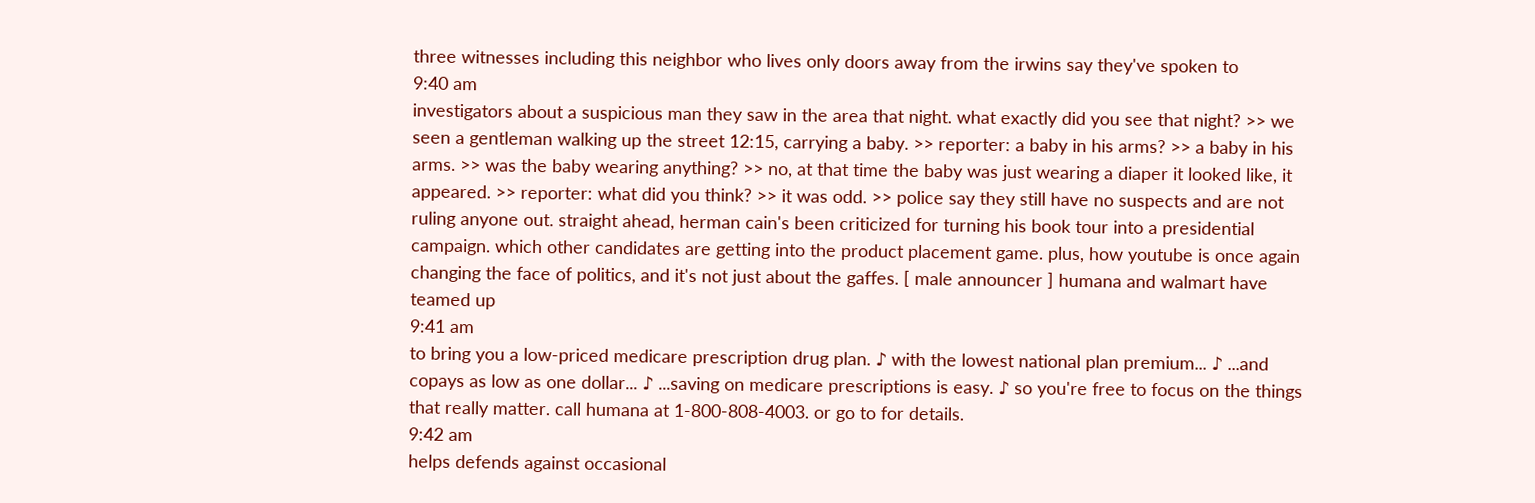three witnesses including this neighbor who lives only doors away from the irwins say they've spoken to
9:40 am
investigators about a suspicious man they saw in the area that night. what exactly did you see that night? >> we seen a gentleman walking up the street 12:15, carrying a baby. >> reporter: a baby in his arms? >> a baby in his arms. >> was the baby wearing anything? >> no, at that time the baby was just wearing a diaper it looked like, it appeared. >> reporter: what did you think? >> it was odd. >> police say they still have no suspects and are not ruling anyone out. straight ahead, herman cain's been criticized for turning his book tour into a presidential campaign. which other candidates are getting into the product placement game. plus, how youtube is once again changing the face of politics, and it's not just about the gaffes. [ male announcer ] humana and walmart have teamed up
9:41 am
to bring you a low-priced medicare prescription drug plan. ♪ with the lowest national plan premium... ♪ ...and copays as low as one dollar... ♪ ...saving on medicare prescriptions is easy. ♪ so you're free to focus on the things that really matter. call humana at 1-800-808-4003. or go to for details.
9:42 am
helps defends against occasional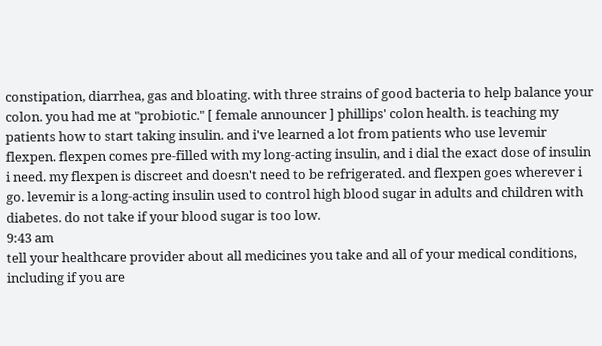constipation, diarrhea, gas and bloating. with three strains of good bacteria to help balance your colon. you had me at "probiotic." [ female announcer ] phillips' colon health. is teaching my patients how to start taking insulin. and i've learned a lot from patients who use levemir flexpen. flexpen comes pre-filled with my long-acting insulin, and i dial the exact dose of insulin i need. my flexpen is discreet and doesn't need to be refrigerated. and flexpen goes wherever i go. levemir is a long-acting insulin used to control high blood sugar in adults and children with diabetes. do not take if your blood sugar is too low.
9:43 am
tell your healthcare provider about all medicines you take and all of your medical conditions, including if you are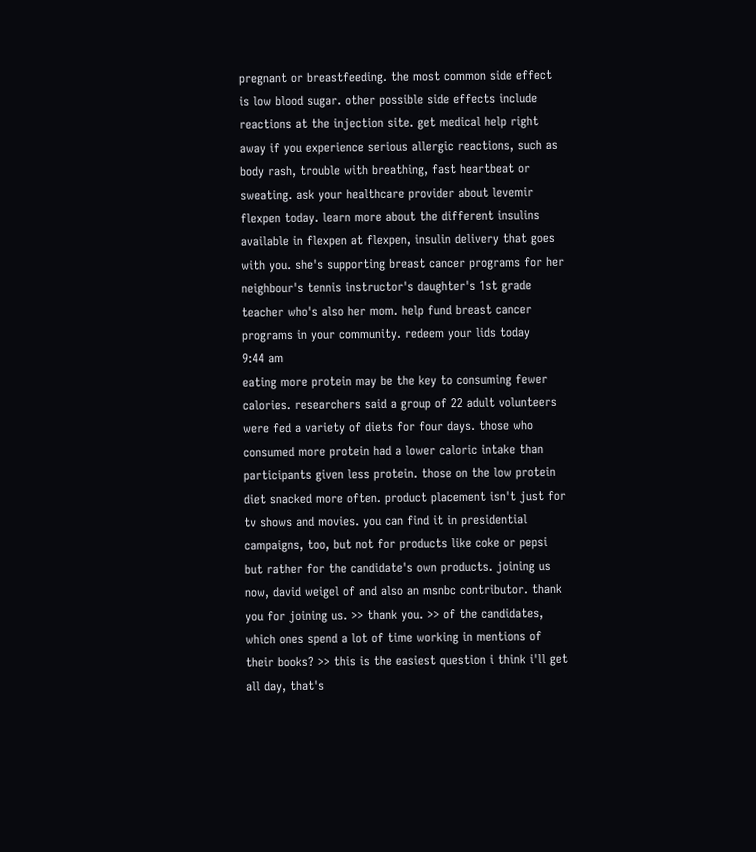pregnant or breastfeeding. the most common side effect is low blood sugar. other possible side effects include reactions at the injection site. get medical help right away if you experience serious allergic reactions, such as body rash, trouble with breathing, fast heartbeat or sweating. ask your healthcare provider about levemir flexpen today. learn more about the different insulins available in flexpen at flexpen, insulin delivery that goes with you. she's supporting breast cancer programs for her neighbour's tennis instructor's daughter's 1st grade teacher who's also her mom. help fund breast cancer programs in your community. redeem your lids today
9:44 am
eating more protein may be the key to consuming fewer calories. researchers said a group of 22 adult volunteers were fed a variety of diets for four days. those who consumed more protein had a lower caloric intake than participants given less protein. those on the low protein diet snacked more often. product placement isn't just for tv shows and movies. you can find it in presidential campaigns, too, but not for products like coke or pepsi but rather for the candidate's own products. joining us now, david weigel of and also an msnbc contributor. thank you for joining us. >> thank you. >> of the candidates, which ones spend a lot of time working in mentions of their books? >> this is the easiest question i think i'll get all day, that's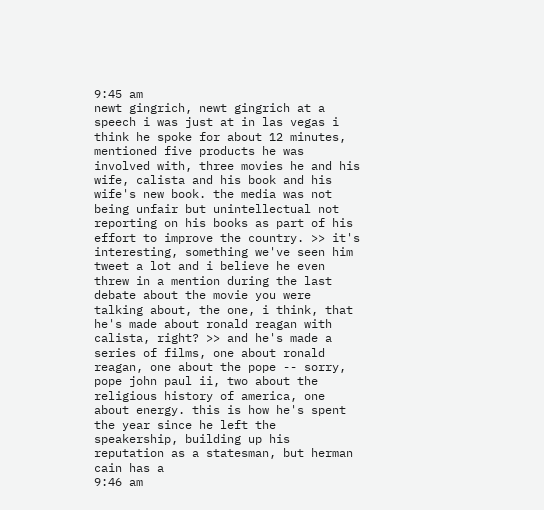9:45 am
newt gingrich, newt gingrich at a speech i was just at in las vegas i think he spoke for about 12 minutes, mentioned five products he was involved with, three movies he and his wife, calista and his book and his wife's new book. the media was not being unfair but unintellectual not reporting on his books as part of his effort to improve the country. >> it's interesting, something we've seen him tweet a lot and i believe he even threw in a mention during the last debate about the movie you were talking about, the one, i think, that he's made about ronald reagan with calista, right? >> and he's made a series of films, one about ronald reagan, one about the pope -- sorry, pope john paul ii, two about the religious history of america, one about energy. this is how he's spent the year since he left the speakership, building up his reputation as a statesman, but herman cain has a
9:46 am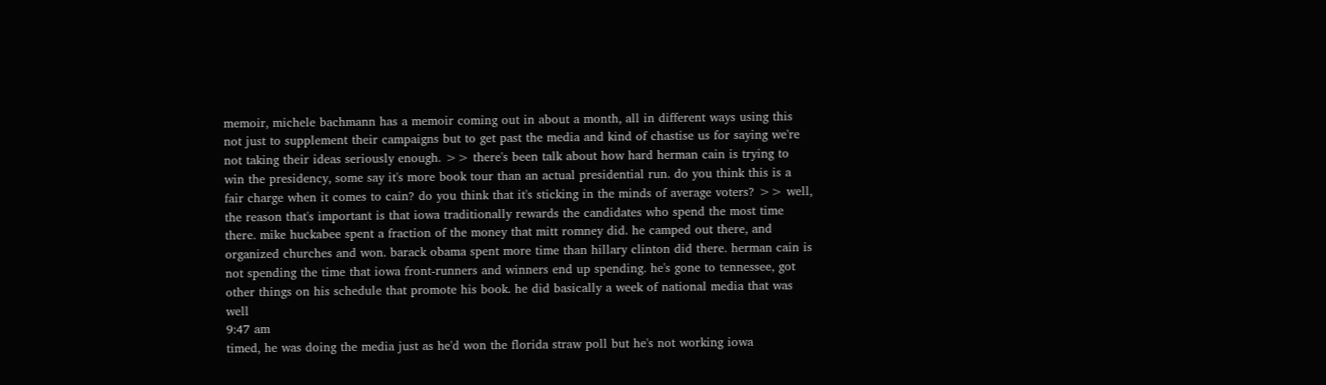memoir, michele bachmann has a memoir coming out in about a month, all in different ways using this not just to supplement their campaigns but to get past the media and kind of chastise us for saying we're not taking their ideas seriously enough. >> there's been talk about how hard herman cain is trying to win the presidency, some say it's more book tour than an actual presidential run. do you think this is a fair charge when it comes to cain? do you think that it's sticking in the minds of average voters? >> well, the reason that's important is that iowa traditionally rewards the candidates who spend the most time there. mike huckabee spent a fraction of the money that mitt romney did. he camped out there, and organized churches and won. barack obama spent more time than hillary clinton did there. herman cain is not spending the time that iowa front-runners and winners end up spending. he's gone to tennessee, got other things on his schedule that promote his book. he did basically a week of national media that was well
9:47 am
timed, he was doing the media just as he'd won the florida straw poll but he's not working iowa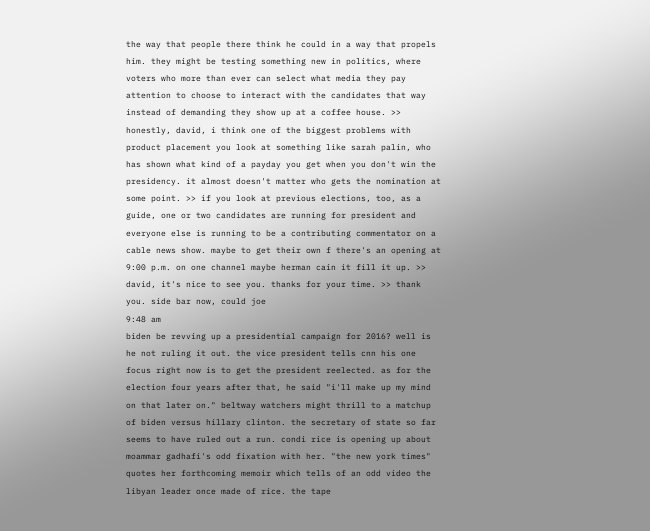the way that people there think he could in a way that propels him. they might be testing something new in politics, where voters who more than ever can select what media they pay attention to choose to interact with the candidates that way instead of demanding they show up at a coffee house. >> honestly, david, i think one of the biggest problems with product placement you look at something like sarah palin, who has shown what kind of a payday you get when you don't win the presidency. it almost doesn't matter who gets the nomination at some point. >> if you look at previous elections, too, as a guide, one or two candidates are running for president and everyone else is running to be a contributing commentator on a cable news show. maybe to get their own f there's an opening at 9:00 p.m. on one channel maybe herman cain it fill it up. >> david, it's nice to see you. thanks for your time. >> thank you. side bar now, could joe
9:48 am
biden be revving up a presidential campaign for 2016? well is he not ruling it out. the vice president tells cnn his one focus right now is to get the president reelected. as for the election four years after that, he said "i'll make up my mind on that later on." beltway watchers might thrill to a matchup of biden versus hillary clinton. the secretary of state so far seems to have ruled out a run. condi rice is opening up about moammar gadhafi's odd fixation with her. "the new york times" quotes her forthcoming memoir which tells of an odd video the libyan leader once made of rice. the tape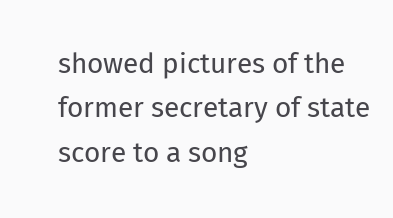showed pictures of the former secretary of state score to a song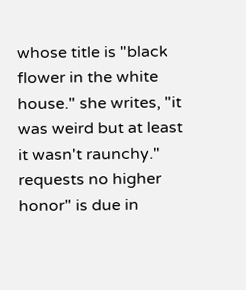whose title is "black flower in the white house." she writes, "it was weird but at least it wasn't raunchy." requests no higher honor" is due in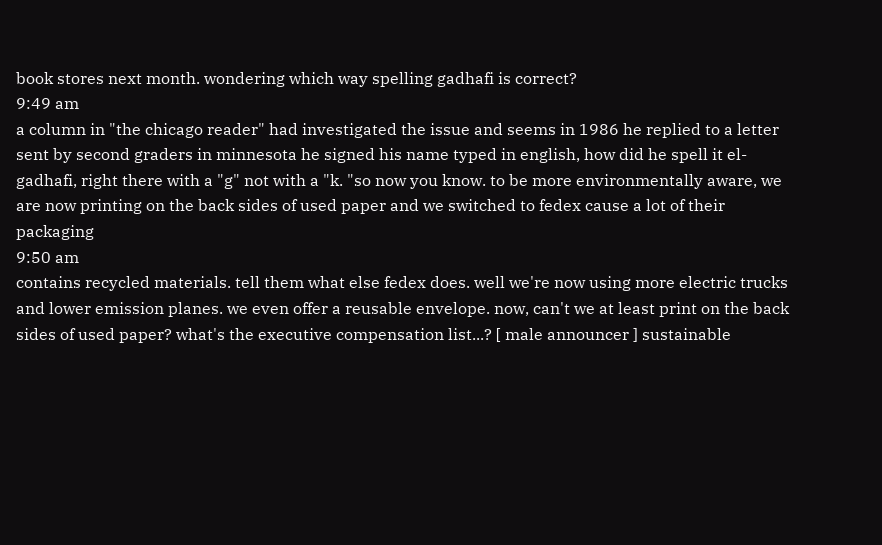book stores next month. wondering which way spelling gadhafi is correct?
9:49 am
a column in "the chicago reader" had investigated the issue and seems in 1986 he replied to a letter sent by second graders in minnesota he signed his name typed in english, how did he spell it el-gadhafi, right there with a "g" not with a "k. "so now you know. to be more environmentally aware, we are now printing on the back sides of used paper and we switched to fedex cause a lot of their packaging
9:50 am
contains recycled materials. tell them what else fedex does. well we're now using more electric trucks and lower emission planes. we even offer a reusable envelope. now, can't we at least print on the back sides of used paper? what's the executive compensation list...? [ male announcer ] sustainable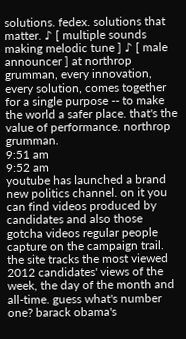solutions. fedex. solutions that matter. ♪ [ multiple sounds making melodic tune ] ♪ [ male announcer ] at northrop grumman, every innovation, every solution, comes together for a single purpose -- to make the world a safer place. that's the value of performance. northrop grumman.
9:51 am
9:52 am
youtube has launched a brand new politics channel. on it you can find videos produced by candidates and also those gotcha videos regular people capture on the campaign trail. the site tracks the most viewed 2012 candidates' views of the week, the day of the month and all-time. guess what's number one? barack obama's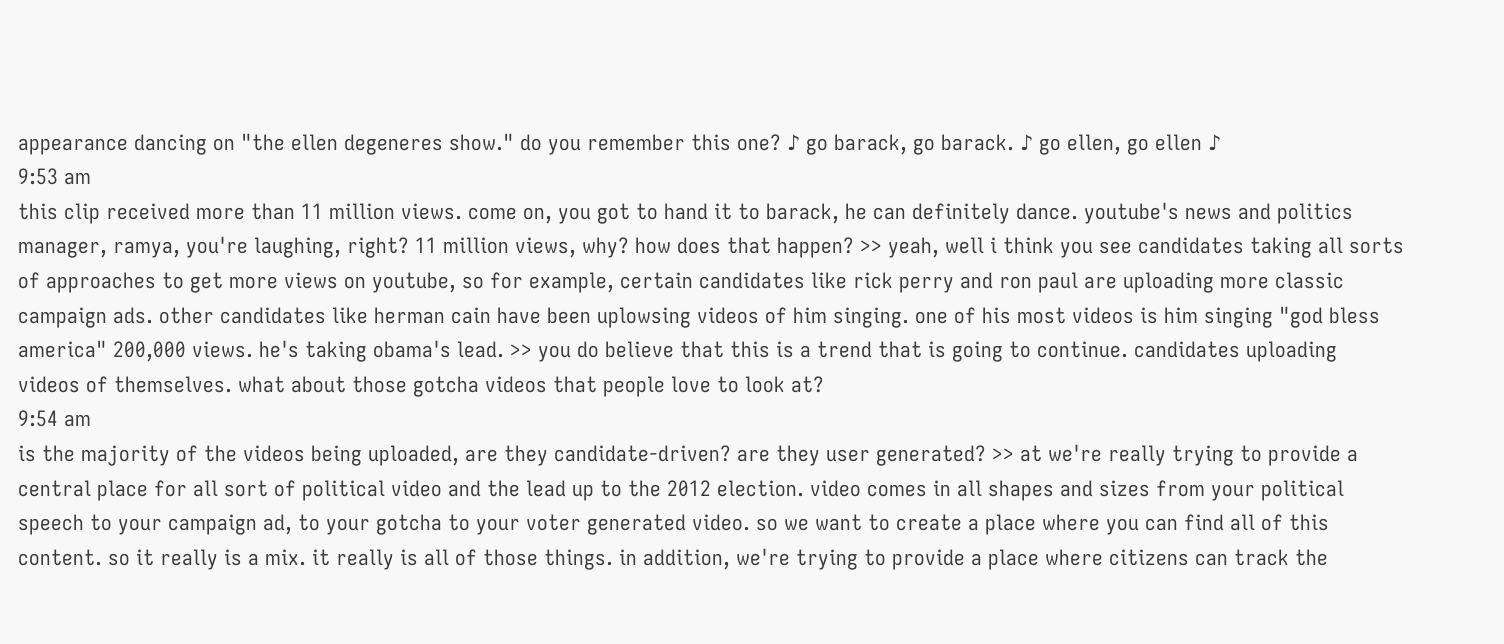appearance dancing on "the ellen degeneres show." do you remember this one? ♪ go barack, go barack. ♪ go ellen, go ellen ♪
9:53 am
this clip received more than 11 million views. come on, you got to hand it to barack, he can definitely dance. youtube's news and politics manager, ramya, you're laughing, right? 11 million views, why? how does that happen? >> yeah, well i think you see candidates taking all sorts of approaches to get more views on youtube, so for example, certain candidates like rick perry and ron paul are uploading more classic campaign ads. other candidates like herman cain have been uplowsing videos of him singing. one of his most videos is him singing "god bless america" 200,000 views. he's taking obama's lead. >> you do believe that this is a trend that is going to continue. candidates uploading videos of themselves. what about those gotcha videos that people love to look at?
9:54 am
is the majority of the videos being uploaded, are they candidate-driven? are they user generated? >> at we're really trying to provide a central place for all sort of political video and the lead up to the 2012 election. video comes in all shapes and sizes from your political speech to your campaign ad, to your gotcha to your voter generated video. so we want to create a place where you can find all of this content. so it really is a mix. it really is all of those things. in addition, we're trying to provide a place where citizens can track the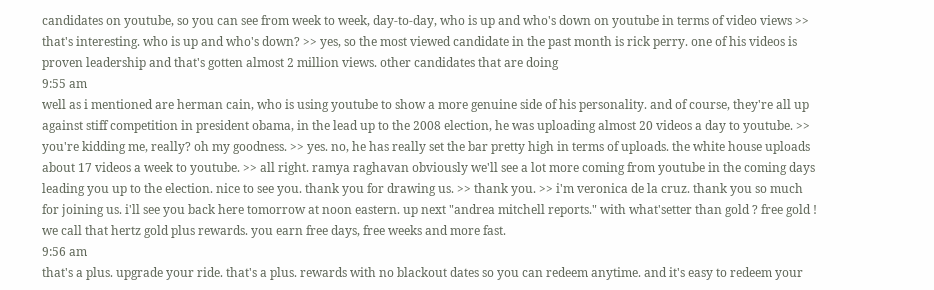candidates on youtube, so you can see from week to week, day-to-day, who is up and who's down on youtube in terms of video views >> that's interesting. who is up and who's down? >> yes, so the most viewed candidate in the past month is rick perry. one of his videos is proven leadership and that's gotten almost 2 million views. other candidates that are doing
9:55 am
well as i mentioned are herman cain, who is using youtube to show a more genuine side of his personality. and of course, they're all up against stiff competition in president obama, in the lead up to the 2008 election, he was uploading almost 20 videos a day to youtube. >> you're kidding me, really? oh my goodness. >> yes. no, he has really set the bar pretty high in terms of uploads. the white house uploads about 17 videos a week to youtube. >> all right. ramya raghavan obviously we'll see a lot more coming from youtube in the coming days leading you up to the election. nice to see you. thank you for drawing us. >> thank you. >> i'm veronica de la cruz. thank you so much for joining us. i'll see you back here tomorrow at noon eastern. up next "andrea mitchell reports." with what'setter than gold ? free gold ! we call that hertz gold plus rewards. you earn free days, free weeks and more fast.
9:56 am
that's a plus. upgrade your ride. that's a plus. rewards with no blackout dates so you can redeem anytime. and it's easy to redeem your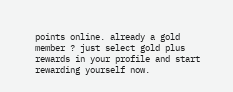points online. already a gold member ? just select gold plus rewards in your profile and start rewarding yourself now.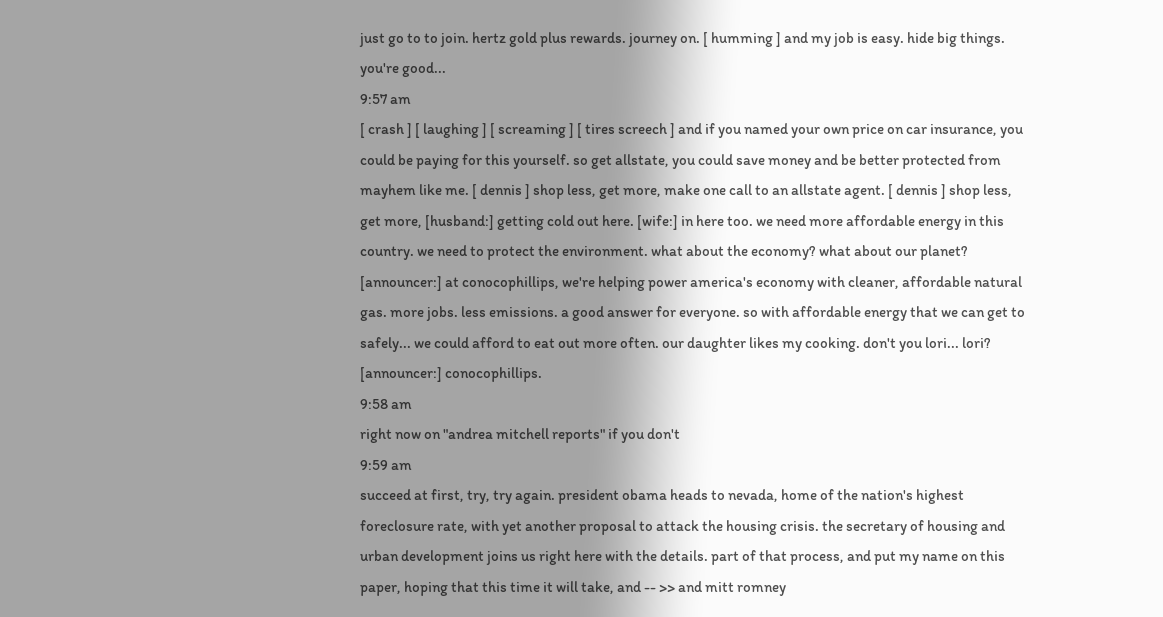just go to to join. hertz gold plus rewards. journey on. [ humming ] and my job is easy. hide big things. you're good...
9:57 am
[ crash ] [ laughing ] [ screaming ] [ tires screech ] and if you named your own price on car insurance, you could be paying for this yourself. so get allstate, you could save money and be better protected from mayhem like me. [ dennis ] shop less, get more, make one call to an allstate agent. [ dennis ] shop less, get more, [husband:] getting cold out here. [wife:] in here too. we need more affordable energy in this country. we need to protect the environment. what about the economy? what about our planet? [announcer:] at conocophillips, we're helping power america's economy with cleaner, affordable natural gas. more jobs. less emissions. a good answer for everyone. so with affordable energy that we can get to safely... we could afford to eat out more often. our daughter likes my cooking. don't you lori... lori? [announcer:] conocophillips.
9:58 am
right now on "andrea mitchell reports" if you don't
9:59 am
succeed at first, try, try again. president obama heads to nevada, home of the nation's highest foreclosure rate, with yet another proposal to attack the housing crisis. the secretary of housing and urban development joins us right here with the details. part of that process, and put my name on this paper, hoping that this time it will take, and -- >> and mitt romney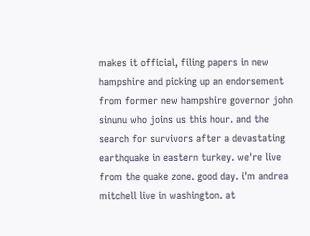makes it official, filing papers in new hampshire and picking up an endorsement from former new hampshire governor john sinunu who joins us this hour. and the search for survivors after a devastating earthquake in eastern turkey. we're live from the quake zone. good day. i'm andrea mitchell live in washington. at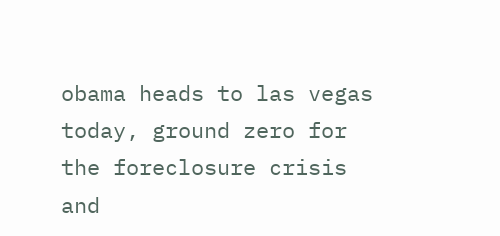obama heads to las vegas today, ground zero for the foreclosure crisis and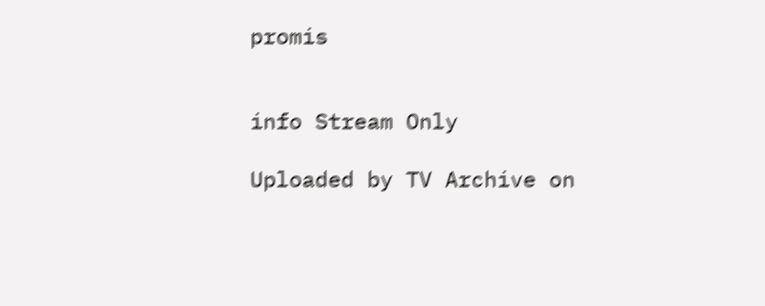promis


info Stream Only

Uploaded by TV Archive on